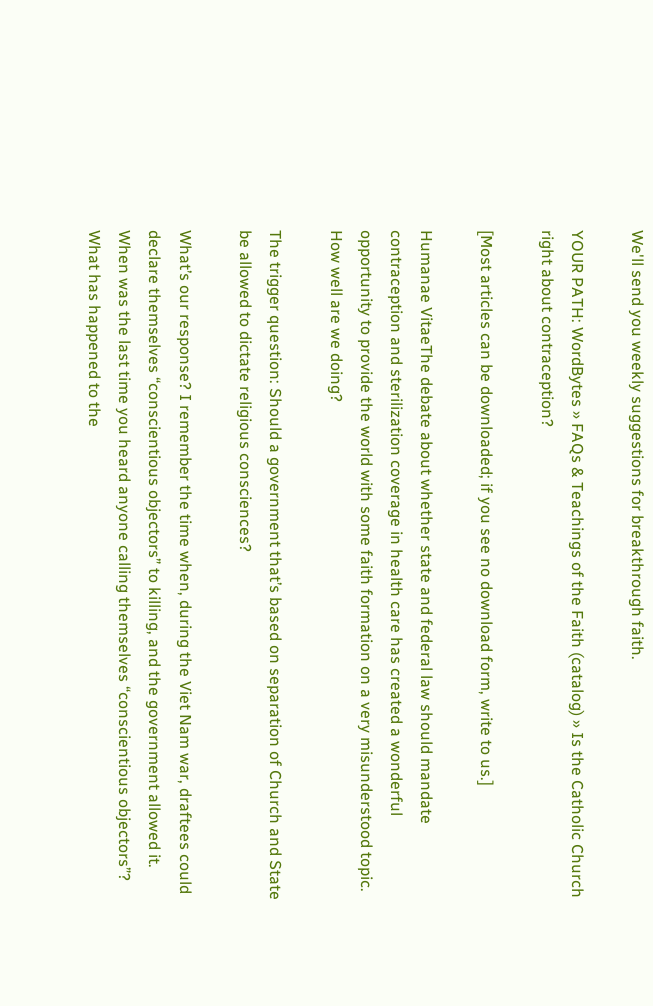We'll send you weekly suggestions for breakthrough faith.

YOUR PATH: WordBytes » FAQs & Teachings of the Faith (catalog) » Is the Catholic Church right about contraception?

[Most articles can be downloaded; if you see no download form, write to us.]

Humanae VitaeThe debate about whether state and federal law should mandate contraception and sterilization coverage in health care has created a wonderful opportunity to provide the world with some faith formation on a very misunderstood topic. How well are we doing?

The trigger question: Should a government that’s based on separation of Church and State be allowed to dictate religious consciences?

What’s our response? I remember the time when, during the Viet Nam war, draftees could declare themselves “conscientious objectors” to killing, and the government allowed it. When was the last time you heard anyone calling themselves “conscientious objectors”? What has happened to the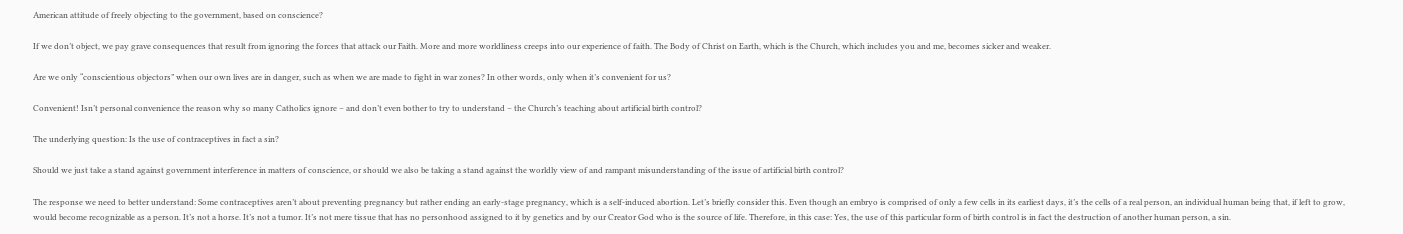American attitude of freely objecting to the government, based on conscience?

If we don’t object, we pay grave consequences that result from ignoring the forces that attack our Faith. More and more worldliness creeps into our experience of faith. The Body of Christ on Earth, which is the Church, which includes you and me, becomes sicker and weaker.

Are we only “conscientious objectors” when our own lives are in danger, such as when we are made to fight in war zones? In other words, only when it’s convenient for us?

Convenient! Isn’t personal convenience the reason why so many Catholics ignore – and don’t even bother to try to understand – the Church’s teaching about artificial birth control?

The underlying question: Is the use of contraceptives in fact a sin?

Should we just take a stand against government interference in matters of conscience, or should we also be taking a stand against the worldly view of and rampant misunderstanding of the issue of artificial birth control?

The response we need to better understand: Some contraceptives aren’t about preventing pregnancy but rather ending an early-stage pregnancy, which is a self-induced abortion. Let’s briefly consider this. Even though an embryo is comprised of only a few cells in its earliest days, it’s the cells of a real person, an individual human being that, if left to grow, would become recognizable as a person. It’s not a horse. It’s not a tumor. It’s not mere tissue that has no personhood assigned to it by genetics and by our Creator God who is the source of life. Therefore, in this case: Yes, the use of this particular form of birth control is in fact the destruction of another human person, a sin.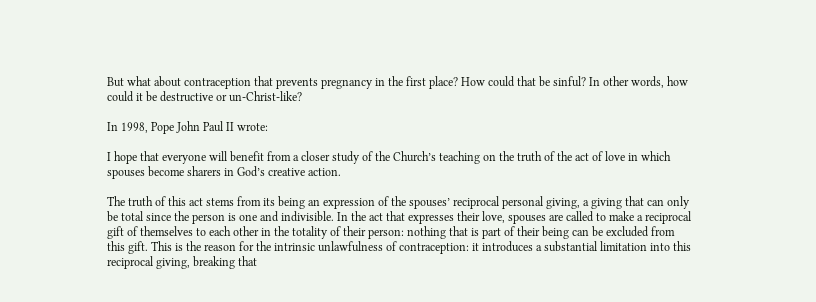But what about contraception that prevents pregnancy in the first place? How could that be sinful? In other words, how could it be destructive or un-Christ-like?

In 1998, Pope John Paul II wrote:

I hope that everyone will benefit from a closer study of the Church’s teaching on the truth of the act of love in which spouses become sharers in God’s creative action.

The truth of this act stems from its being an expression of the spouses’ reciprocal personal giving, a giving that can only be total since the person is one and indivisible. In the act that expresses their love, spouses are called to make a reciprocal gift of themselves to each other in the totality of their person: nothing that is part of their being can be excluded from this gift. This is the reason for the intrinsic unlawfulness of contraception: it introduces a substantial limitation into this reciprocal giving, breaking that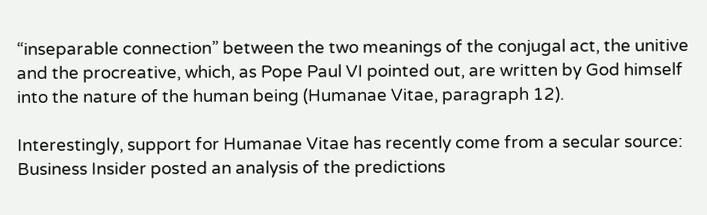“inseparable connection” between the two meanings of the conjugal act, the unitive and the procreative, which, as Pope Paul VI pointed out, are written by God himself into the nature of the human being (Humanae Vitae, paragraph 12).

Interestingly, support for Humanae Vitae has recently come from a secular source: Business Insider posted an analysis of the predictions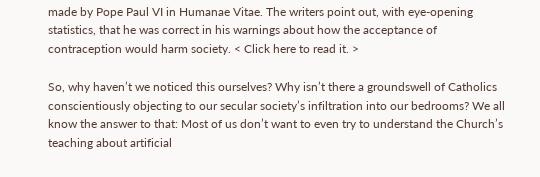made by Pope Paul VI in Humanae Vitae. The writers point out, with eye-opening statistics, that he was correct in his warnings about how the acceptance of contraception would harm society. < Click here to read it. >

So, why haven’t we noticed this ourselves? Why isn’t there a groundswell of Catholics conscientiously objecting to our secular society’s infiltration into our bedrooms? We all know the answer to that: Most of us don’t want to even try to understand the Church’s teaching about artificial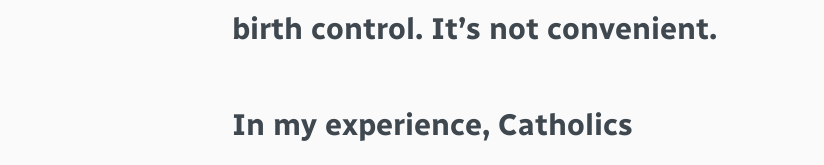birth control. It’s not convenient.

In my experience, Catholics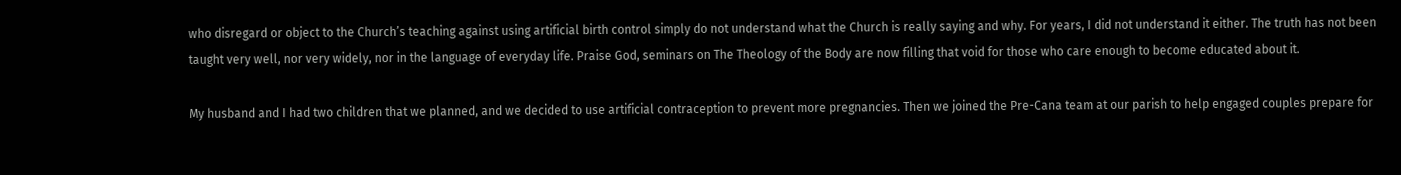who disregard or object to the Church’s teaching against using artificial birth control simply do not understand what the Church is really saying and why. For years, I did not understand it either. The truth has not been taught very well, nor very widely, nor in the language of everyday life. Praise God, seminars on The Theology of the Body are now filling that void for those who care enough to become educated about it.

My husband and I had two children that we planned, and we decided to use artificial contraception to prevent more pregnancies. Then we joined the Pre-Cana team at our parish to help engaged couples prepare for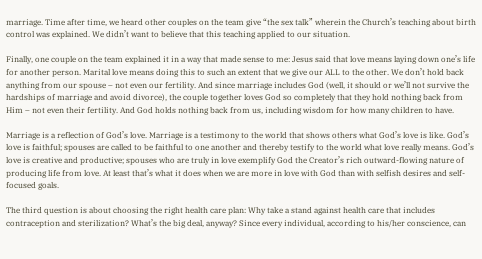marriage. Time after time, we heard other couples on the team give “the sex talk” wherein the Church’s teaching about birth control was explained. We didn’t want to believe that this teaching applied to our situation.

Finally, one couple on the team explained it in a way that made sense to me: Jesus said that love means laying down one’s life for another person. Marital love means doing this to such an extent that we give our ALL to the other. We don’t hold back anything from our spouse – not even our fertility. And since marriage includes God (well, it should or we’ll not survive the hardships of marriage and avoid divorce), the couple together loves God so completely that they hold nothing back from Him – not even their fertility. And God holds nothing back from us, including wisdom for how many children to have.

Marriage is a reflection of God’s love. Marriage is a testimony to the world that shows others what God’s love is like. God’s love is faithful; spouses are called to be faithful to one another and thereby testify to the world what love really means. God’s love is creative and productive; spouses who are truly in love exemplify God the Creator’s rich outward-flowing nature of producing life from love. At least that’s what it does when we are more in love with God than with selfish desires and self-focused goals.

The third question is about choosing the right health care plan: Why take a stand against health care that includes contraception and sterilization? What’s the big deal, anyway? Since every individual, according to his/her conscience, can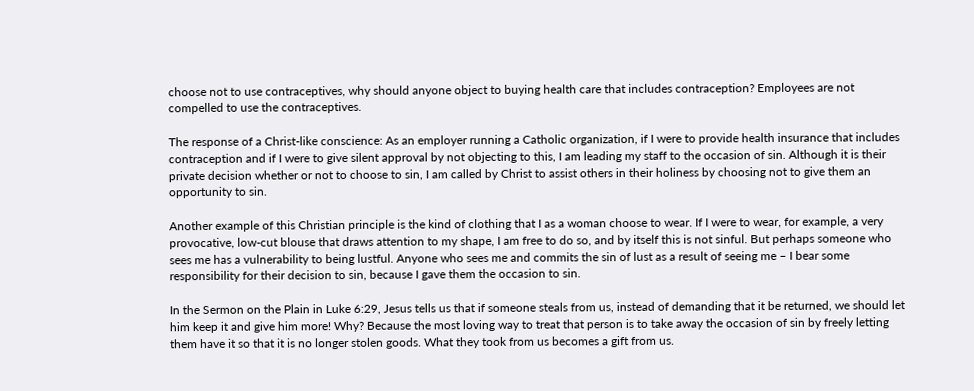choose not to use contraceptives, why should anyone object to buying health care that includes contraception? Employees are not compelled to use the contraceptives.

The response of a Christ-like conscience: As an employer running a Catholic organization, if I were to provide health insurance that includes contraception and if I were to give silent approval by not objecting to this, I am leading my staff to the occasion of sin. Although it is their private decision whether or not to choose to sin, I am called by Christ to assist others in their holiness by choosing not to give them an opportunity to sin.

Another example of this Christian principle is the kind of clothing that I as a woman choose to wear. If I were to wear, for example, a very provocative, low-cut blouse that draws attention to my shape, I am free to do so, and by itself this is not sinful. But perhaps someone who sees me has a vulnerability to being lustful. Anyone who sees me and commits the sin of lust as a result of seeing me – I bear some responsibility for their decision to sin, because I gave them the occasion to sin.

In the Sermon on the Plain in Luke 6:29, Jesus tells us that if someone steals from us, instead of demanding that it be returned, we should let him keep it and give him more! Why? Because the most loving way to treat that person is to take away the occasion of sin by freely letting them have it so that it is no longer stolen goods. What they took from us becomes a gift from us.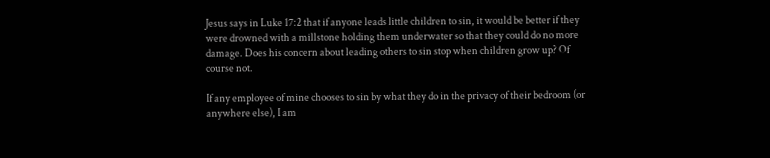Jesus says in Luke 17:2 that if anyone leads little children to sin, it would be better if they were drowned with a millstone holding them underwater so that they could do no more damage. Does his concern about leading others to sin stop when children grow up? Of course not.

If any employee of mine chooses to sin by what they do in the privacy of their bedroom (or anywhere else), I am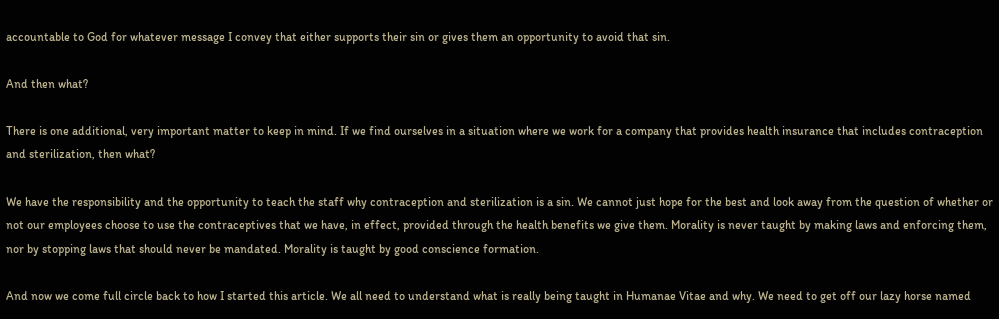accountable to God for whatever message I convey that either supports their sin or gives them an opportunity to avoid that sin.

And then what?

There is one additional, very important matter to keep in mind. If we find ourselves in a situation where we work for a company that provides health insurance that includes contraception and sterilization, then what?

We have the responsibility and the opportunity to teach the staff why contraception and sterilization is a sin. We cannot just hope for the best and look away from the question of whether or not our employees choose to use the contraceptives that we have, in effect, provided through the health benefits we give them. Morality is never taught by making laws and enforcing them, nor by stopping laws that should never be mandated. Morality is taught by good conscience formation.

And now we come full circle back to how I started this article. We all need to understand what is really being taught in Humanae Vitae and why. We need to get off our lazy horse named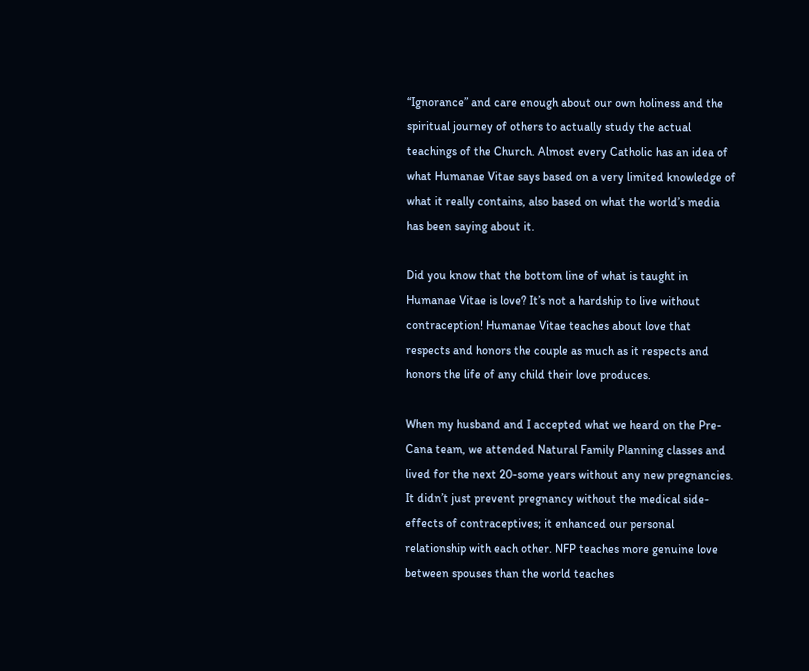“Ignorance” and care enough about our own holiness and the spiritual journey of others to actually study the actual teachings of the Church. Almost every Catholic has an idea of what Humanae Vitae says based on a very limited knowledge of what it really contains, also based on what the world’s media has been saying about it.

Did you know that the bottom line of what is taught in Humanae Vitae is love? It’s not a hardship to live without contraception! Humanae Vitae teaches about love that respects and honors the couple as much as it respects and honors the life of any child their love produces.

When my husband and I accepted what we heard on the Pre-Cana team, we attended Natural Family Planning classes and lived for the next 20-some years without any new pregnancies. It didn’t just prevent pregnancy without the medical side-effects of contraceptives; it enhanced our personal relationship with each other. NFP teaches more genuine love between spouses than the world teaches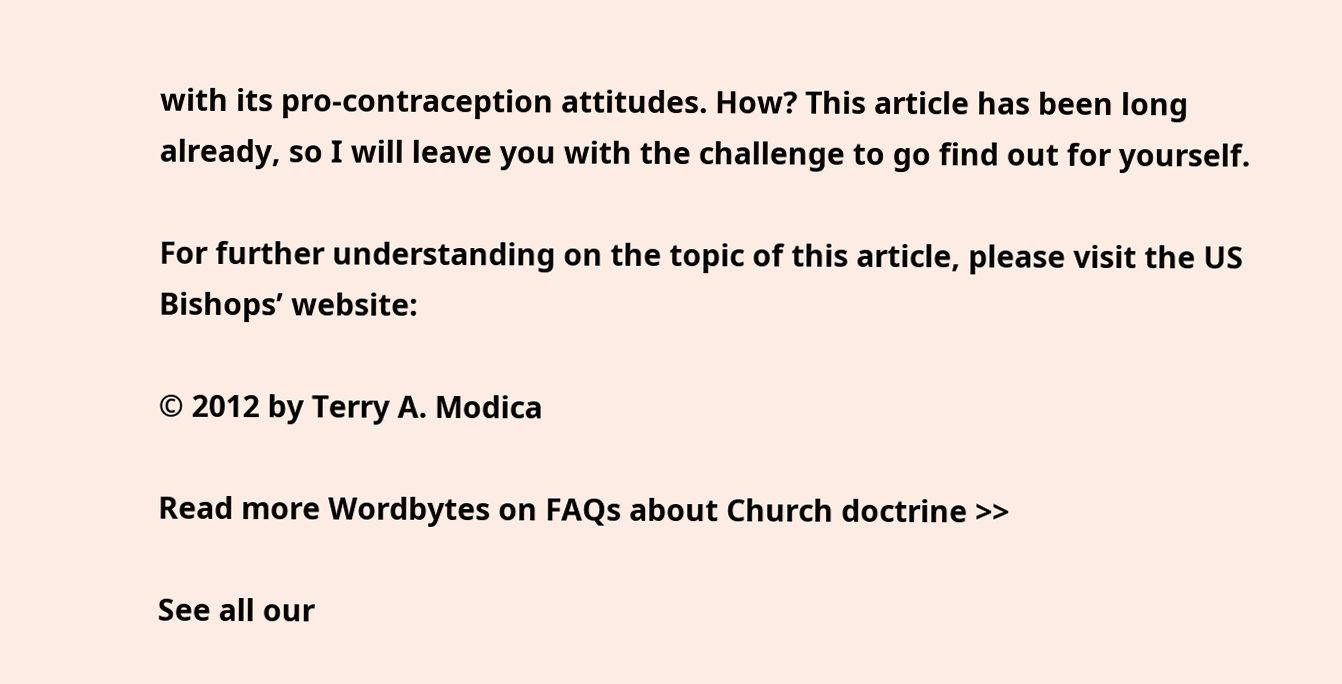with its pro-contraception attitudes. How? This article has been long already, so I will leave you with the challenge to go find out for yourself.

For further understanding on the topic of this article, please visit the US Bishops’ website:

© 2012 by Terry A. Modica

Read more Wordbytes on FAQs about Church doctrine >>

See all our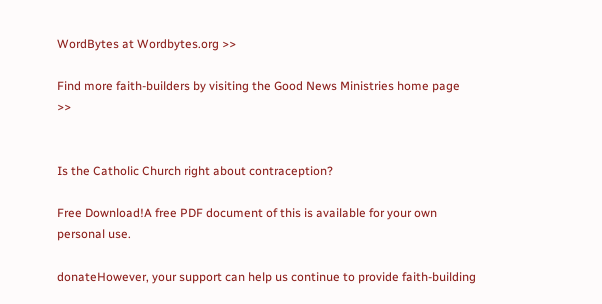WordBytes at Wordbytes.org >>

Find more faith-builders by visiting the Good News Ministries home page >>


Is the Catholic Church right about contraception?

Free Download!A free PDF document of this is available for your own personal use.

donateHowever, your support can help us continue to provide faith-building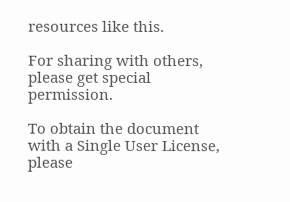resources like this.

For sharing with others, please get special permission.

To obtain the document with a Single User License, please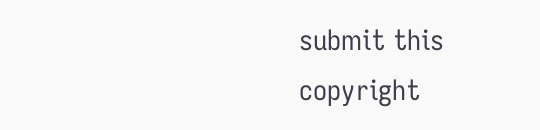submit this copyright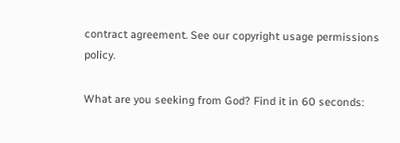contract agreement. See our copyright usage permissions policy.

What are you seeking from God? Find it in 60 seconds: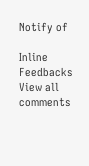Notify of

Inline Feedbacks
View all comments